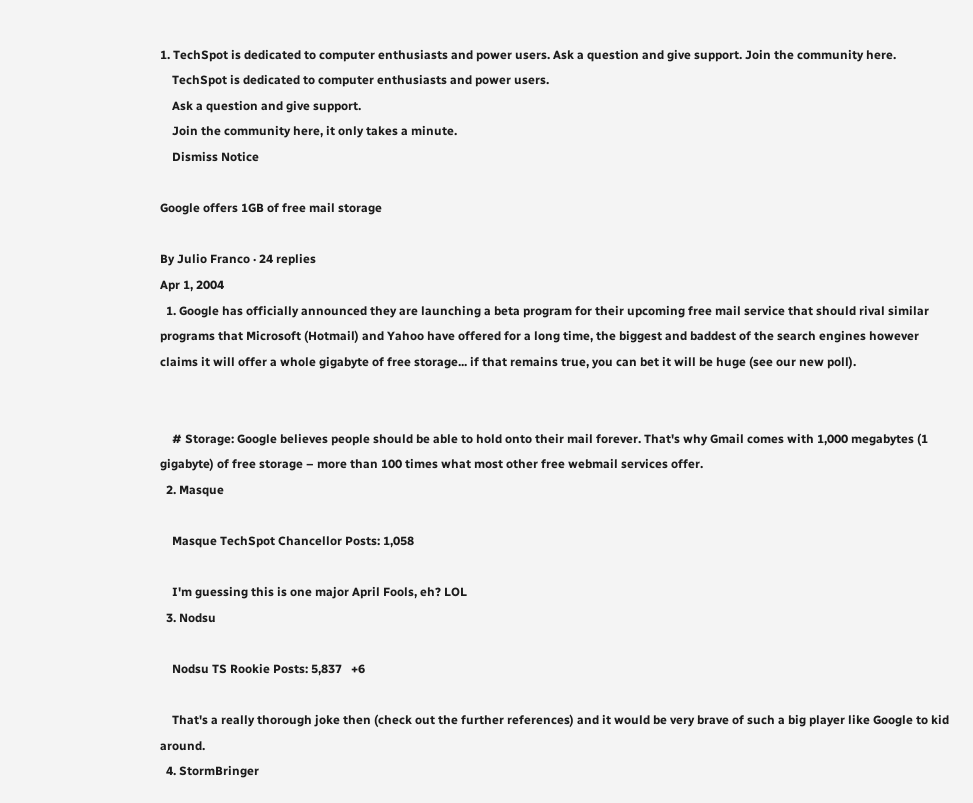1. TechSpot is dedicated to computer enthusiasts and power users. Ask a question and give support. Join the community here.
    TechSpot is dedicated to computer enthusiasts and power users.
    Ask a question and give support.
    Join the community here, it only takes a minute.
    Dismiss Notice

Google offers 1GB of free mail storage

By Julio Franco · 24 replies
Apr 1, 2004
  1. Google has officially announced they are launching a beta program for their upcoming free mail service that should rival similar programs that Microsoft (Hotmail) and Yahoo have offered for a long time, the biggest and baddest of the search engines however claims it will offer a whole gigabyte of free storage... if that remains true, you can bet it will be huge (see our new poll).


    # Storage: Google believes people should be able to hold onto their mail forever. That's why Gmail comes with 1,000 megabytes (1 gigabyte) of free storage – more than 100 times what most other free webmail services offer.
  2. Masque

    Masque TechSpot Chancellor Posts: 1,058

    I'm guessing this is one major April Fools, eh? LOL
  3. Nodsu

    Nodsu TS Rookie Posts: 5,837   +6

    That's a really thorough joke then (check out the further references) and it would be very brave of such a big player like Google to kid around.
  4. StormBringer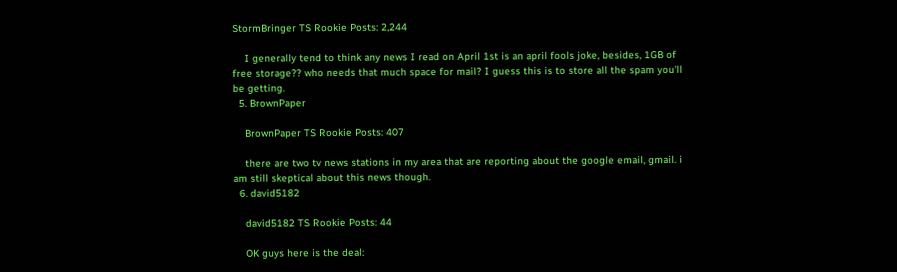StormBringer TS Rookie Posts: 2,244

    I generally tend to think any news I read on April 1st is an april fools joke, besides, 1GB of free storage?? who needs that much space for mail? I guess this is to store all the spam you'll be getting.
  5. BrownPaper

    BrownPaper TS Rookie Posts: 407

    there are two tv news stations in my area that are reporting about the google email, gmail. i am still skeptical about this news though.
  6. david5182

    david5182 TS Rookie Posts: 44

    OK guys here is the deal: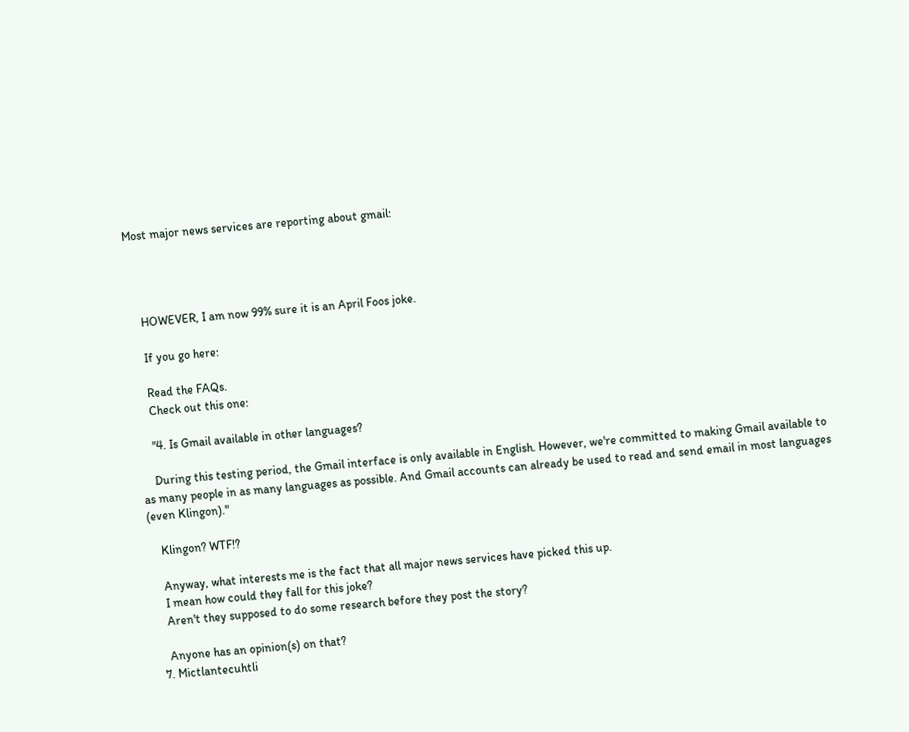Most major news services are reporting about gmail:




    HOWEVER, I am now 99% sure it is an April Foos joke.

    If you go here:

    Read the FAQs.
    Check out this one:

    "4. Is Gmail available in other languages?

    During this testing period, the Gmail interface is only available in English. However, we're committed to making Gmail available to as many people in as many languages as possible. And Gmail accounts can already be used to read and send email in most languages (even Klingon)."

    Klingon? WTF!?

    Anyway, what interests me is the fact that all major news services have picked this up.
    I mean how could they fall for this joke?
    Aren't they supposed to do some research before they post the story?

    Anyone has an opinion(s) on that?
  7. Mictlantecuhtli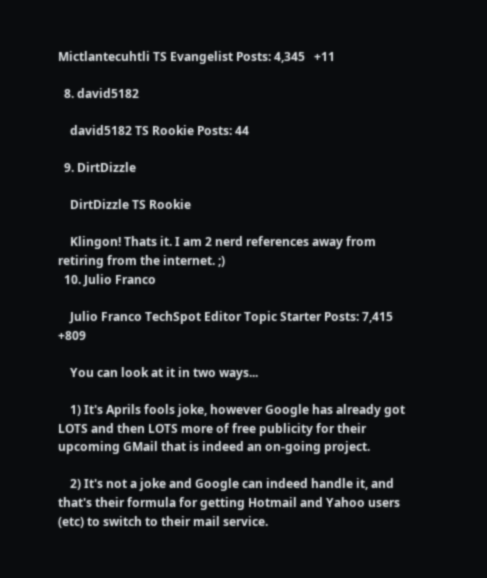Mictlantecuhtli TS Evangelist Posts: 4,345   +11

  8. david5182

    david5182 TS Rookie Posts: 44

  9. DirtDizzle

    DirtDizzle TS Rookie

    Klingon! Thats it. I am 2 nerd references away from retiring from the internet. ;)
  10. Julio Franco

    Julio Franco TechSpot Editor Topic Starter Posts: 7,415   +809

    You can look at it in two ways...

    1) It's Aprils fools joke, however Google has already got LOTS and then LOTS more of free publicity for their upcoming GMail that is indeed an on-going project.

    2) It's not a joke and Google can indeed handle it, and that's their formula for getting Hotmail and Yahoo users (etc) to switch to their mail service.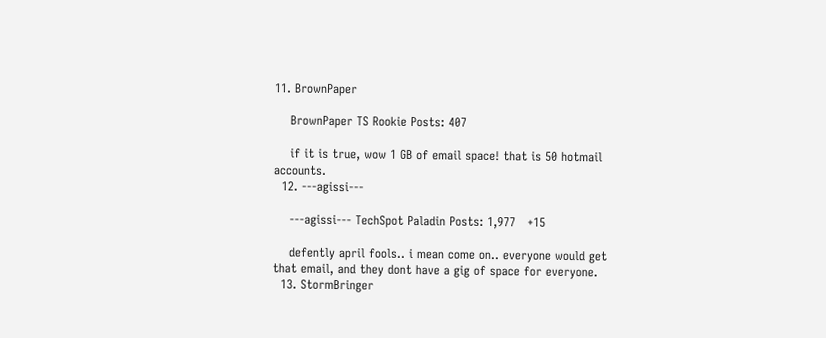11. BrownPaper

    BrownPaper TS Rookie Posts: 407

    if it is true, wow 1 GB of email space! that is 50 hotmail accounts.
  12. ---agissi---

    ---agissi--- TechSpot Paladin Posts: 1,977   +15

    defently april fools.. i mean come on.. everyone would get that email, and they dont have a gig of space for everyone.
  13. StormBringer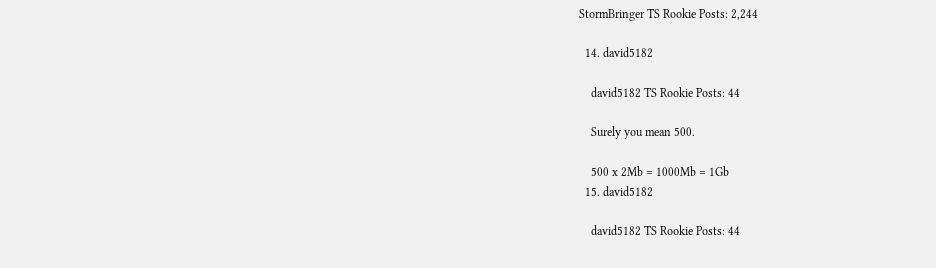StormBringer TS Rookie Posts: 2,244

  14. david5182

    david5182 TS Rookie Posts: 44

    Surely you mean 500.

    500 x 2Mb = 1000Mb = 1Gb
  15. david5182

    david5182 TS Rookie Posts: 44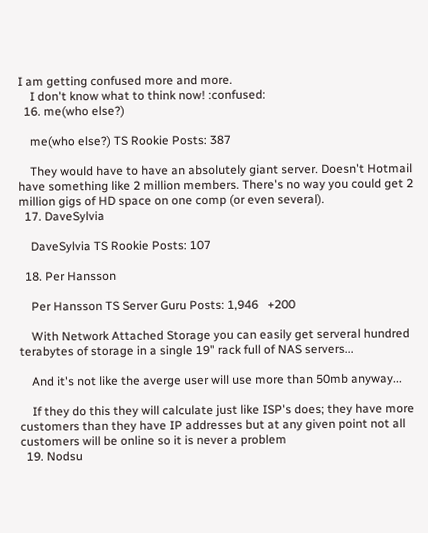I am getting confused more and more.
    I don't know what to think now! :confused:
  16. me(who else?)

    me(who else?) TS Rookie Posts: 387

    They would have to have an absolutely giant server. Doesn't Hotmail have something like 2 million members. There's no way you could get 2 million gigs of HD space on one comp (or even several).
  17. DaveSylvia

    DaveSylvia TS Rookie Posts: 107

  18. Per Hansson

    Per Hansson TS Server Guru Posts: 1,946   +200

    With Network Attached Storage you can easily get serveral hundred terabytes of storage in a single 19" rack full of NAS servers...

    And it's not like the averge user will use more than 50mb anyway...

    If they do this they will calculate just like ISP's does; they have more customers than they have IP addresses but at any given point not all customers will be online so it is never a problem
  19. Nodsu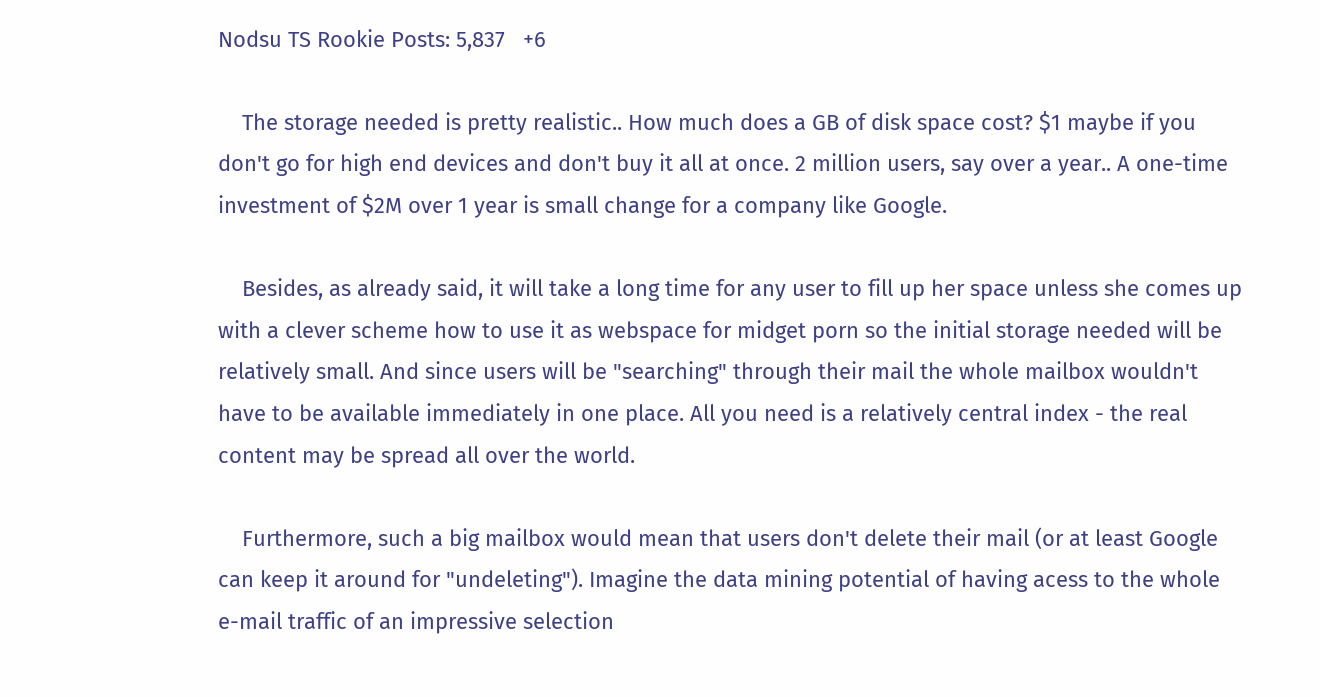Nodsu TS Rookie Posts: 5,837   +6

    The storage needed is pretty realistic.. How much does a GB of disk space cost? $1 maybe if you don't go for high end devices and don't buy it all at once. 2 million users, say over a year.. A one-time investment of $2M over 1 year is small change for a company like Google.

    Besides, as already said, it will take a long time for any user to fill up her space unless she comes up with a clever scheme how to use it as webspace for midget porn so the initial storage needed will be relatively small. And since users will be "searching" through their mail the whole mailbox wouldn't have to be available immediately in one place. All you need is a relatively central index - the real content may be spread all over the world.

    Furthermore, such a big mailbox would mean that users don't delete their mail (or at least Google can keep it around for "undeleting"). Imagine the data mining potential of having acess to the whole e-mail traffic of an impressive selection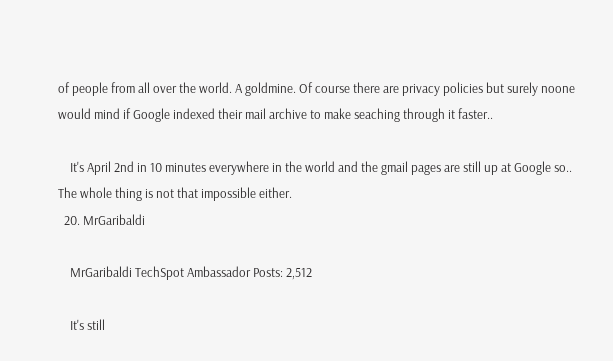of people from all over the world. A goldmine. Of course there are privacy policies but surely noone would mind if Google indexed their mail archive to make seaching through it faster..

    It's April 2nd in 10 minutes everywhere in the world and the gmail pages are still up at Google so.. The whole thing is not that impossible either.
  20. MrGaribaldi

    MrGaribaldi TechSpot Ambassador Posts: 2,512

    It's still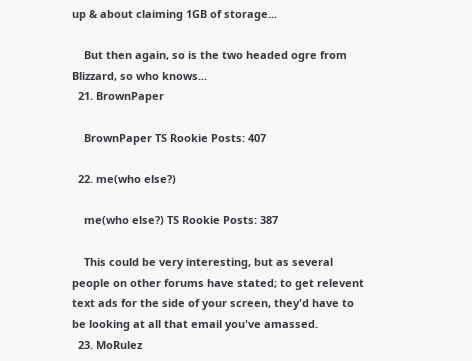up & about claiming 1GB of storage...

    But then again, so is the two headed ogre from Blizzard, so who knows...
  21. BrownPaper

    BrownPaper TS Rookie Posts: 407

  22. me(who else?)

    me(who else?) TS Rookie Posts: 387

    This could be very interesting, but as several people on other forums have stated; to get relevent text ads for the side of your screen, they'd have to be looking at all that email you've amassed.
  23. MoRulez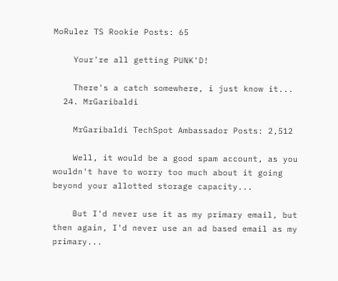MoRulez TS Rookie Posts: 65

    Your're all getting PUNK'D!

    There's a catch somewhere, i just know it...
  24. MrGaribaldi

    MrGaribaldi TechSpot Ambassador Posts: 2,512

    Well, it would be a good spam account, as you wouldn't have to worry too much about it going beyond your allotted storage capacity...

    But I'd never use it as my primary email, but then again, I'd never use an ad based email as my primary...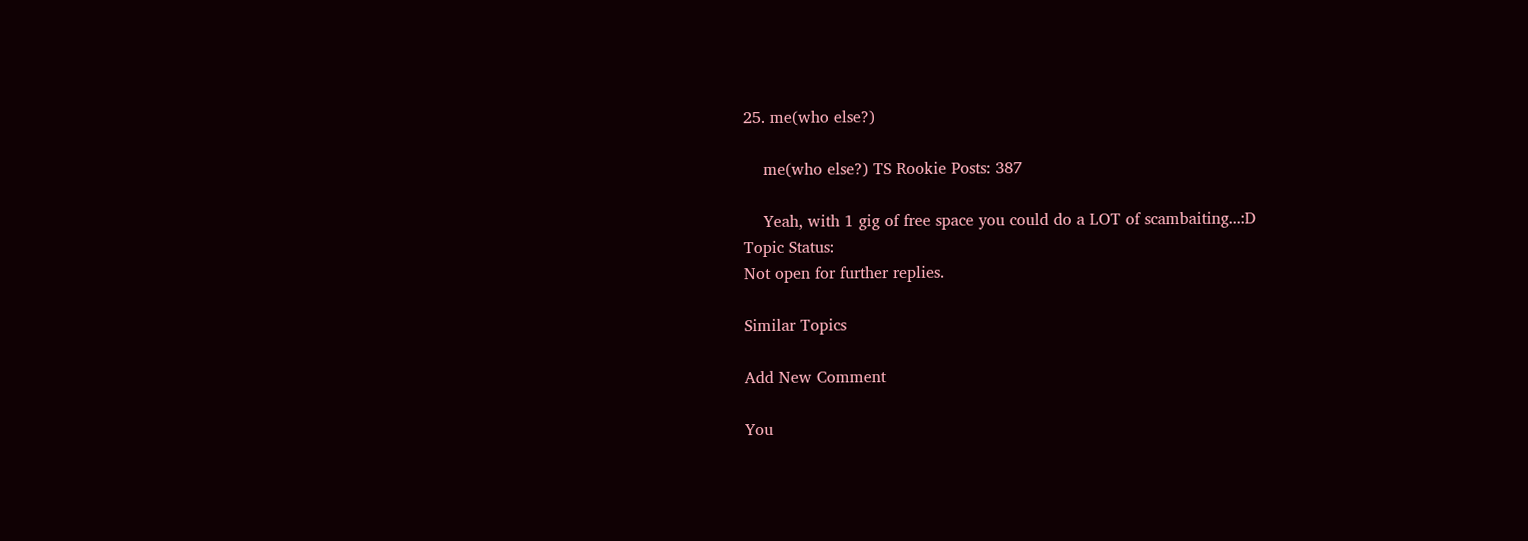25. me(who else?)

    me(who else?) TS Rookie Posts: 387

    Yeah, with 1 gig of free space you could do a LOT of scambaiting...:D
Topic Status:
Not open for further replies.

Similar Topics

Add New Comment

You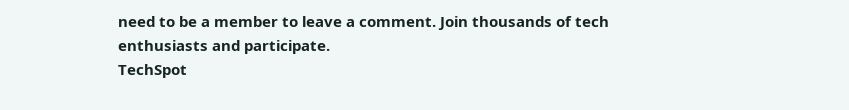need to be a member to leave a comment. Join thousands of tech enthusiasts and participate.
TechSpot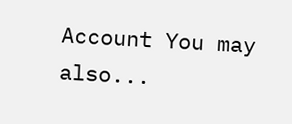Account You may also...